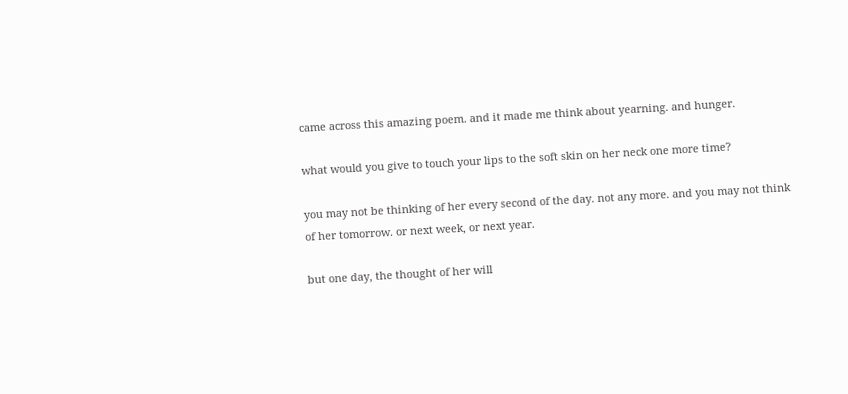came across this amazing poem. and it made me think about yearning. and hunger.

what would you give to touch your lips to the soft skin on her neck one more time?

you may not be thinking of her every second of the day. not any more. and you may not think of her tomorrow. or next week, or next year.

but one day, the thought of her will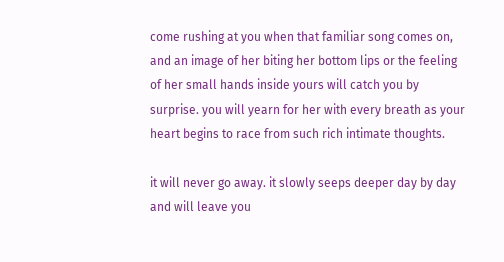come rushing at you when that familiar song comes on, and an image of her biting her bottom lips or the feeling of her small hands inside yours will catch you by surprise. you will yearn for her with every breath as your heart begins to race from such rich intimate thoughts.

it will never go away. it slowly seeps deeper day by day and will leave you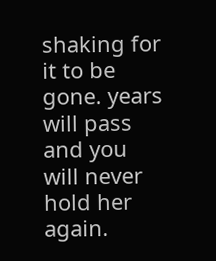shaking for it to be gone. years will pass and you will never hold her again.